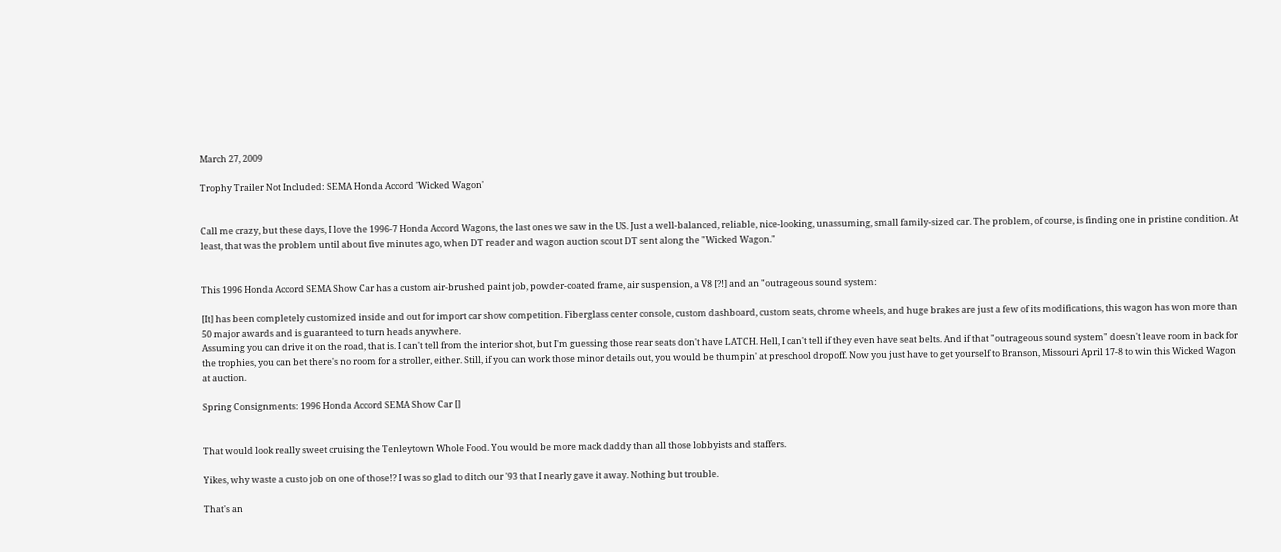March 27, 2009

Trophy Trailer Not Included: SEMA Honda Accord 'Wicked Wagon'


Call me crazy, but these days, I love the 1996-7 Honda Accord Wagons, the last ones we saw in the US. Just a well-balanced, reliable, nice-looking, unassuming, small family-sized car. The problem, of course, is finding one in pristine condition. At least, that was the problem until about five minutes ago, when DT reader and wagon auction scout DT sent along the "Wicked Wagon."


This 1996 Honda Accord SEMA Show Car has a custom air-brushed paint job, powder-coated frame, air suspension, a V8 [?!] and an "outrageous sound system:

[It] has been completely customized inside and out for import car show competition. Fiberglass center console, custom dashboard, custom seats, chrome wheels, and huge brakes are just a few of its modifications, this wagon has won more than 50 major awards and is guaranteed to turn heads anywhere.
Assuming you can drive it on the road, that is. I can't tell from the interior shot, but I'm guessing those rear seats don't have LATCH. Hell, I can't tell if they even have seat belts. And if that "outrageous sound system" doesn't leave room in back for the trophies, you can bet there's no room for a stroller, either. Still, if you can work those minor details out, you would be thumpin' at preschool dropoff. Now you just have to get yourself to Branson, Missouri April 17-8 to win this Wicked Wagon at auction.

Spring Consignments: 1996 Honda Accord SEMA Show Car []


That would look really sweet cruising the Tenleytown Whole Food. You would be more mack daddy than all those lobbyists and staffers.

Yikes, why waste a custo job on one of those!? I was so glad to ditch our '93 that I nearly gave it away. Nothing but trouble.

That's an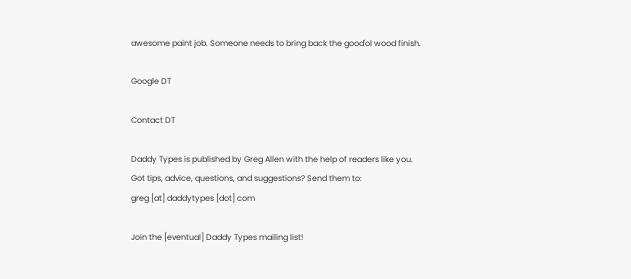awesome paint job. Someone needs to bring back the good'ol wood finish.

Google DT

Contact DT

Daddy Types is published by Greg Allen with the help of readers like you.
Got tips, advice, questions, and suggestions? Send them to:
greg [at] daddytypes [dot] com

Join the [eventual] Daddy Types mailing list!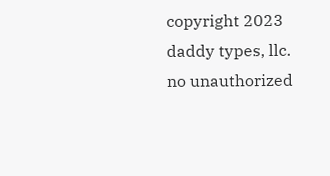copyright 2023 daddy types, llc.
no unauthorized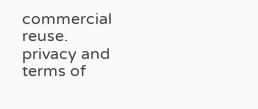commercial reuse.
privacy and terms of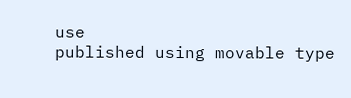use
published using movable type